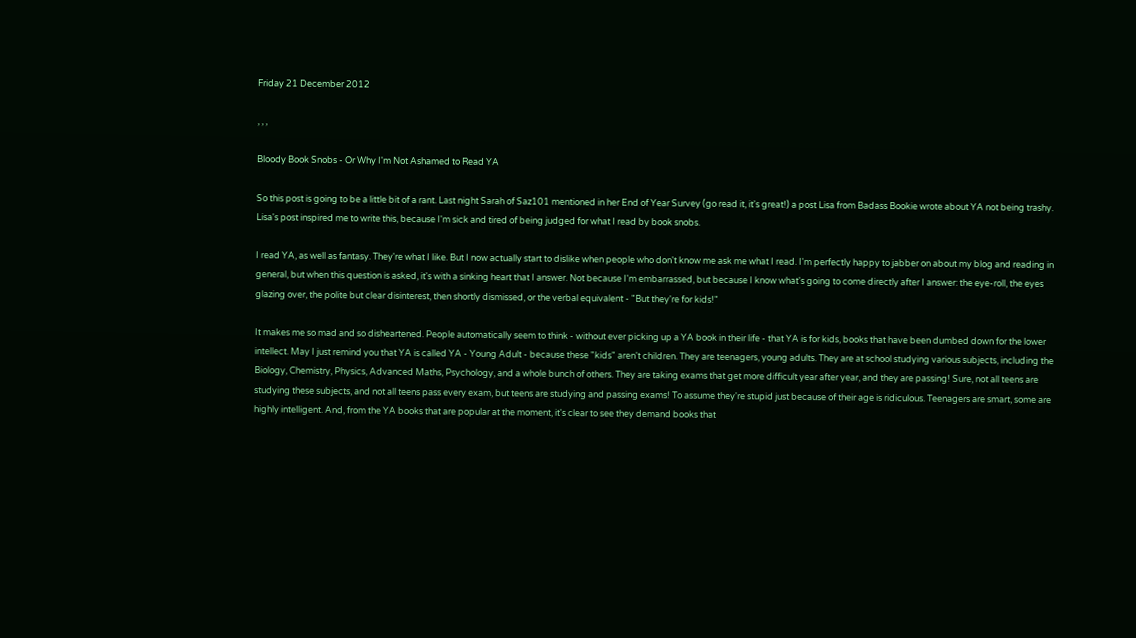Friday 21 December 2012

, , ,

Bloody Book Snobs - Or Why I'm Not Ashamed to Read YA

So this post is going to be a little bit of a rant. Last night Sarah of Saz101 mentioned in her End of Year Survey (go read it, it's great!) a post Lisa from Badass Bookie wrote about YA not being trashy. Lisa's post inspired me to write this, because I'm sick and tired of being judged for what I read by book snobs.

I read YA, as well as fantasy. They're what I like. But I now actually start to dislike when people who don't know me ask me what I read. I'm perfectly happy to jabber on about my blog and reading in general, but when this question is asked, it's with a sinking heart that I answer. Not because I'm embarrassed, but because I know what's going to come directly after I answer: the eye-roll, the eyes glazing over, the polite but clear disinterest, then shortly dismissed, or the verbal equivalent - "But they're for kids!"

It makes me so mad and so disheartened. People automatically seem to think - without ever picking up a YA book in their life - that YA is for kids, books that have been dumbed down for the lower intellect. May I just remind you that YA is called YA - Young Adult - because these "kids" aren't children. They are teenagers, young adults. They are at school studying various subjects, including the Biology, Chemistry, Physics, Advanced Maths, Psychology, and a whole bunch of others. They are taking exams that get more difficult year after year, and they are passing! Sure, not all teens are studying these subjects, and not all teens pass every exam, but teens are studying and passing exams! To assume they're stupid just because of their age is ridiculous. Teenagers are smart, some are highly intelligent. And, from the YA books that are popular at the moment, it's clear to see they demand books that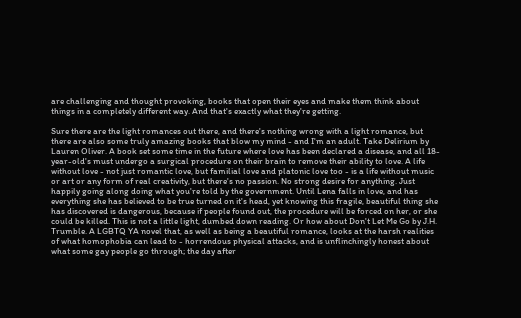are challenging and thought provoking, books that open their eyes and make them think about things in a completely different way. And that's exactly what they're getting.

Sure there are the light romances out there, and there's nothing wrong with a light romance, but there are also some truly amazing books that blow my mind - and I'm an adult. Take Delirium by Lauren Oliver. A book set some time in the future where love has been declared a disease, and all 18-year-old's must undergo a surgical procedure on their brain to remove their ability to love. A life without love - not just romantic love, but familial love and platonic love too - is a life without music or art or any form of real creativity, but there's no passion. No strong desire for anything. Just happily going along doing what you're told by the government. Until Lena falls in love, and has everything she has believed to be true turned on it's head, yet knowing this fragile, beautiful thing she has discovered is dangerous, because if people found out, the procedure will be forced on her, or she could be killed. This is not a little light, dumbed down reading. Or how about Don't Let Me Go by J.H. Trumble. A LGBTQ YA novel that, as well as being a beautiful romance, looks at the harsh realities of what homophobia can lead to - horrendous physical attacks, and is unflinchingly honest about what some gay people go through; the day after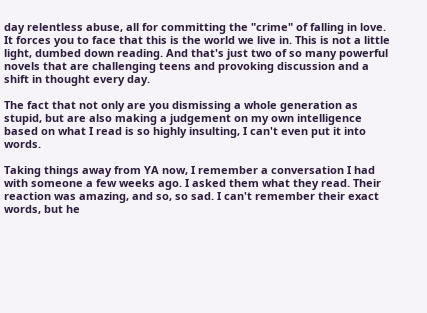day relentless abuse, all for committing the "crime" of falling in love. It forces you to face that this is the world we live in. This is not a little light, dumbed down reading. And that's just two of so many powerful novels that are challenging teens and provoking discussion and a shift in thought every day.

The fact that not only are you dismissing a whole generation as stupid, but are also making a judgement on my own intelligence based on what I read is so highly insulting, I can't even put it into words.

Taking things away from YA now, I remember a conversation I had with someone a few weeks ago. I asked them what they read. Their reaction was amazing, and so, so sad. I can't remember their exact words, but he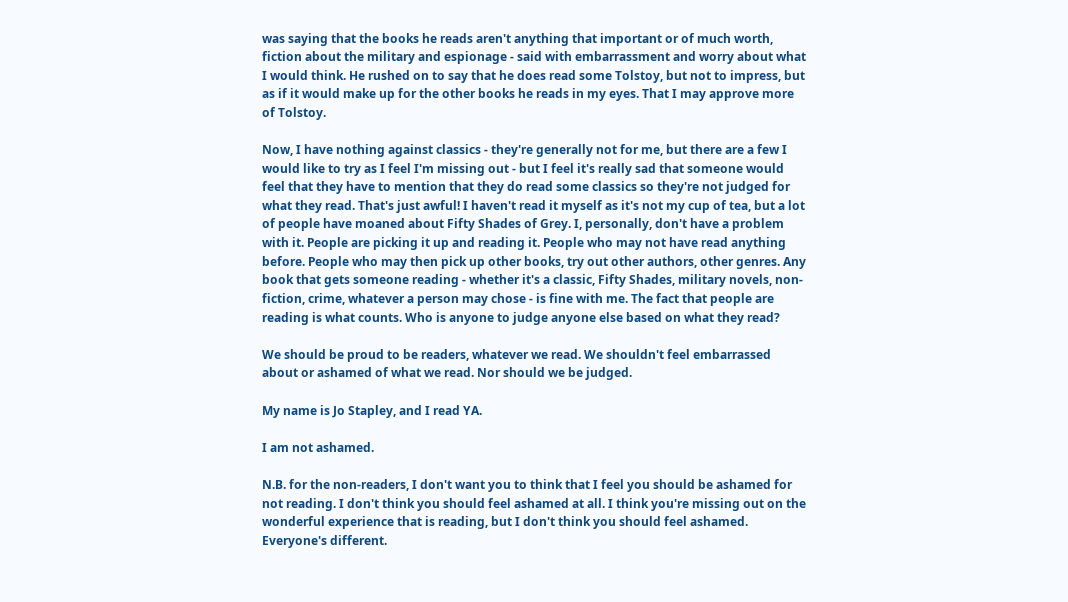was saying that the books he reads aren't anything that important or of much worth, fiction about the military and espionage - said with embarrassment and worry about what I would think. He rushed on to say that he does read some Tolstoy, but not to impress, but as if it would make up for the other books he reads in my eyes. That I may approve more of Tolstoy.

Now, I have nothing against classics - they're generally not for me, but there are a few I would like to try as I feel I'm missing out - but I feel it's really sad that someone would feel that they have to mention that they do read some classics so they're not judged for what they read. That's just awful! I haven't read it myself as it's not my cup of tea, but a lot of people have moaned about Fifty Shades of Grey. I, personally, don't have a problem with it. People are picking it up and reading it. People who may not have read anything before. People who may then pick up other books, try out other authors, other genres. Any book that gets someone reading - whether it's a classic, Fifty Shades, military novels, non-fiction, crime, whatever a person may chose - is fine with me. The fact that people are reading is what counts. Who is anyone to judge anyone else based on what they read?

We should be proud to be readers, whatever we read. We shouldn't feel embarrassed about or ashamed of what we read. Nor should we be judged.

My name is Jo Stapley, and I read YA.

I am not ashamed.

N.B. for the non-readers, I don't want you to think that I feel you should be ashamed for not reading. I don't think you should feel ashamed at all. I think you're missing out on the wonderful experience that is reading, but I don't think you should feel ashamed. Everyone's different.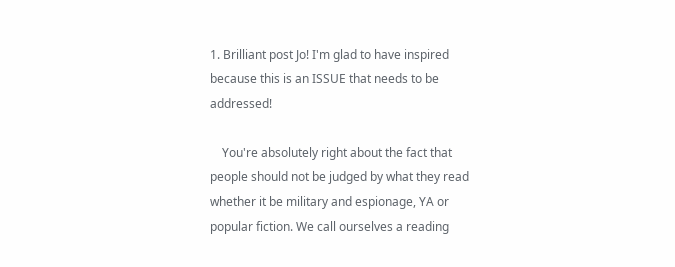1. Brilliant post Jo! I'm glad to have inspired because this is an ISSUE that needs to be addressed!

    You're absolutely right about the fact that people should not be judged by what they read whether it be military and espionage, YA or popular fiction. We call ourselves a reading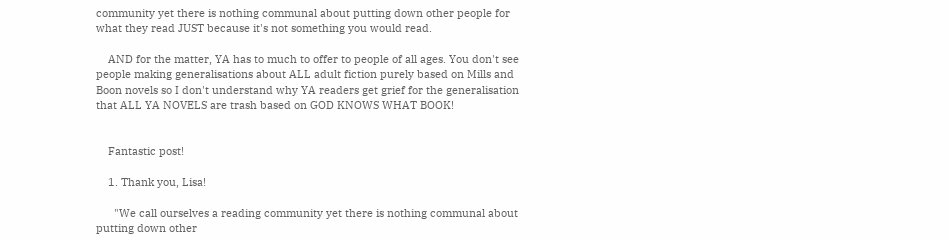community yet there is nothing communal about putting down other people for what they read JUST because it's not something you would read.

    AND for the matter, YA has to much to offer to people of all ages. You don't see people making generalisations about ALL adult fiction purely based on Mills and Boon novels so I don't understand why YA readers get grief for the generalisation that ALL YA NOVELS are trash based on GOD KNOWS WHAT BOOK!


    Fantastic post!

    1. Thank you, Lisa!

      "We call ourselves a reading community yet there is nothing communal about putting down other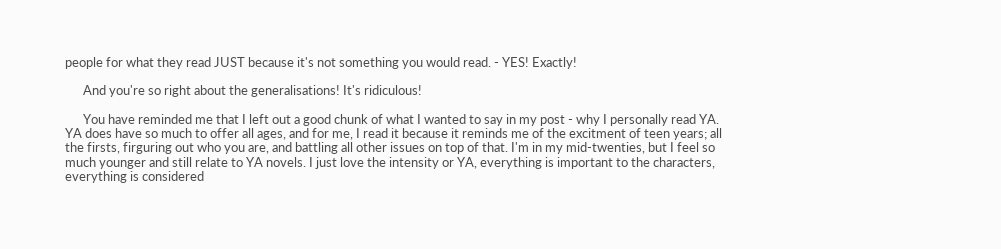people for what they read JUST because it's not something you would read. - YES! Exactly!

      And you're so right about the generalisations! It's ridiculous!

      You have reminded me that I left out a good chunk of what I wanted to say in my post - why I personally read YA. YA does have so much to offer all ages, and for me, I read it because it reminds me of the excitment of teen years; all the firsts, firguring out who you are, and battling all other issues on top of that. I'm in my mid-twenties, but I feel so much younger and still relate to YA novels. I just love the intensity or YA, everything is important to the characters, everything is considered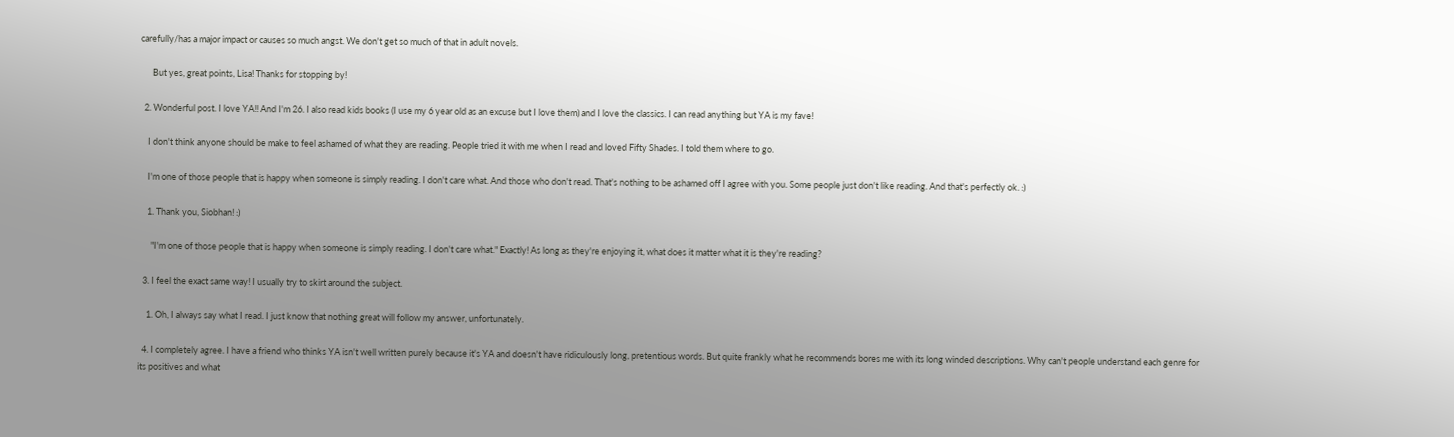carefully/has a major impact or causes so much angst. We don't get so much of that in adult novels.

      But yes, great points, Lisa! Thanks for stopping by!

  2. Wonderful post. I love YA!! And I'm 26. I also read kids books (I use my 6 year old as an excuse but I love them) and I love the classics. I can read anything but YA is my fave!

    I don't think anyone should be make to feel ashamed of what they are reading. People tried it with me when I read and loved Fifty Shades. I told them where to go.

    I'm one of those people that is happy when someone is simply reading. I don't care what. And those who don't read. That's nothing to be ashamed off I agree with you. Some people just don't like reading. And that's perfectly ok. :)

    1. Thank you, Siobhan! :)

      "I'm one of those people that is happy when someone is simply reading. I don't care what." Exactly! As long as they're enjoying it, what does it matter what it is they're reading?

  3. I feel the exact same way! I usually try to skirt around the subject.

    1. Oh, I always say what I read. I just know that nothing great will follow my answer, unfortunately.

  4. I completely agree. I have a friend who thinks YA isn't well written purely because it's YA and doesn't have ridiculously long, pretentious words. But quite frankly what he recommends bores me with its long winded descriptions. Why can't people understand each genre for its positives and what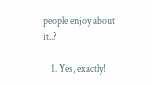people enjoy about it..?

    1. Yes, exactly!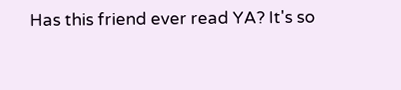Has this friend ever read YA? It's so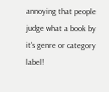annoying that people judge what a book by it's genre or category label!